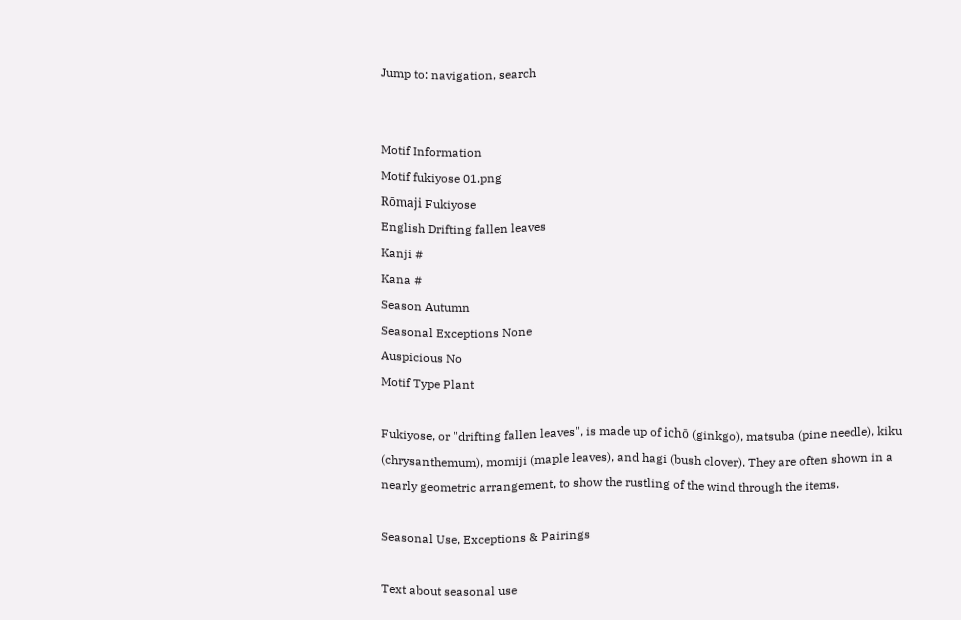Jump to: navigation, search


Motif Information
Motif fukiyose 01.png
Rōmaji Fukiyose
English Drifting fallen leaves
Kanji #
Kana #
Season Autumn
Seasonal Exceptions None
Auspicious No
Motif Type Plant

Fukiyose, or "drifting fallen leaves", is made up of ichō (ginkgo), matsuba (pine needle), kiku (chrysanthemum), momiji (maple leaves), and hagi (bush clover). They are often shown in a nearly geometric arrangement, to show the rustling of the wind through the items.

Seasonal Use, Exceptions & Pairings

Text about seasonal use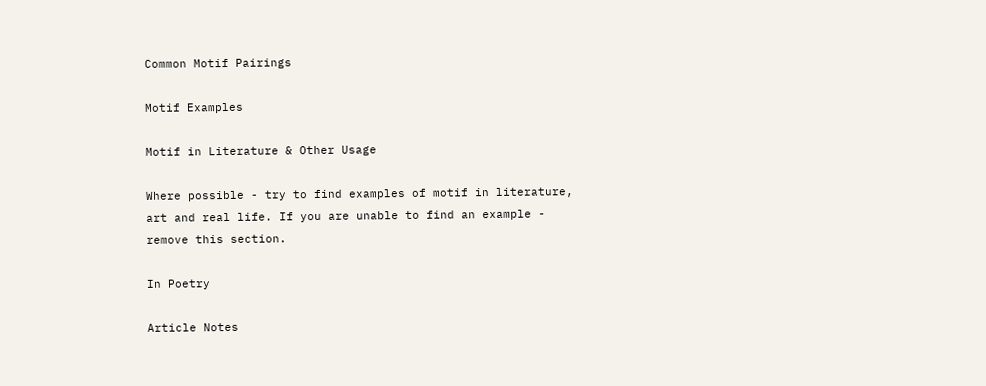Common Motif Pairings

Motif Examples

Motif in Literature & Other Usage

Where possible - try to find examples of motif in literature, art and real life. If you are unable to find an example - remove this section.

In Poetry

Article Notes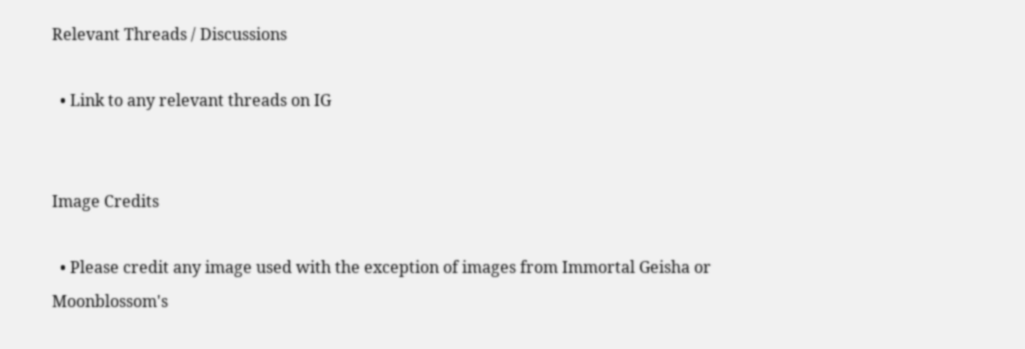Relevant Threads / Discussions

  • Link to any relevant threads on IG


Image Credits

  • Please credit any image used with the exception of images from Immortal Geisha or Moonblossom's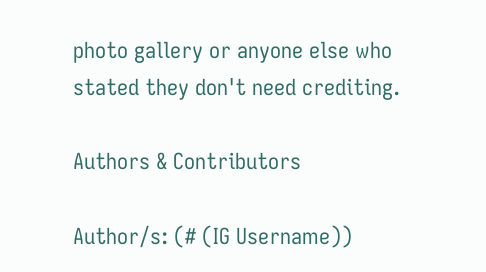photo gallery or anyone else who stated they don't need crediting.

Authors & Contributors

Author/s: (# (IG Username))